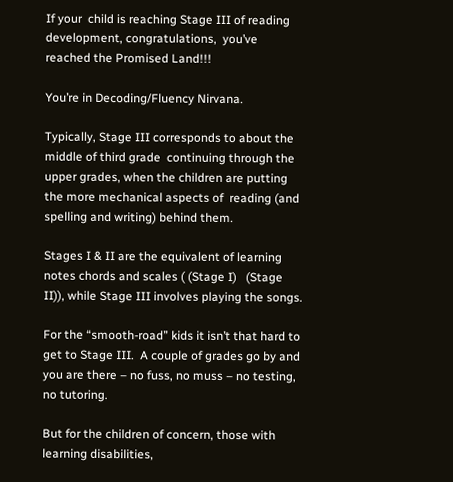If your  child is reaching Stage III of reading development, congratulations,  you’ve reached the Promised Land!!!

You’re in Decoding/Fluency Nirvana.

Typically, Stage III corresponds to about the middle of third grade  continuing through the upper grades, when the children are putting the more mechanical aspects of  reading (and spelling and writing) behind them.

Stages I & II are the equivalent of learning notes chords and scales ( (Stage I)   (Stage II)), while Stage III involves playing the songs.

For the “smooth-road” kids it isn’t that hard to get to Stage III.  A couple of grades go by and you are there – no fuss, no muss – no testing, no tutoring.

But for the children of concern, those with learning disabilities,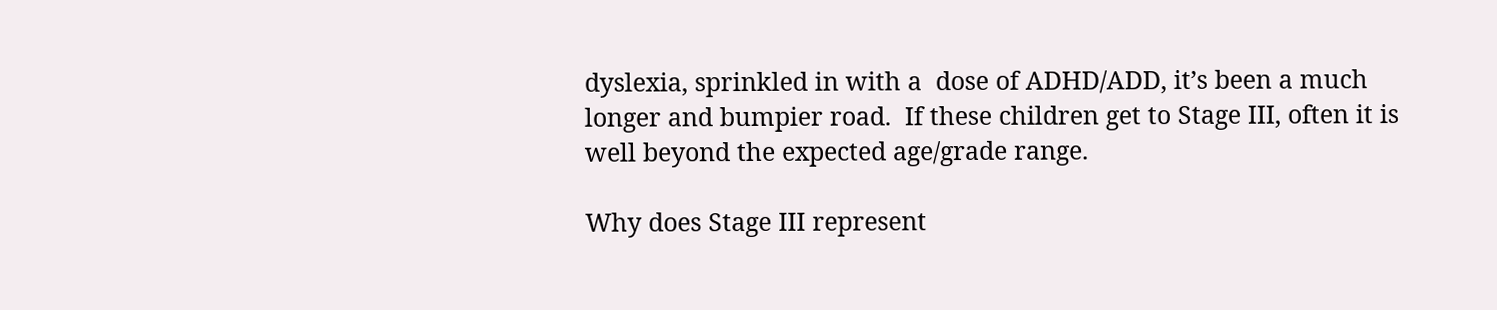dyslexia, sprinkled in with a  dose of ADHD/ADD, it’s been a much longer and bumpier road.  If these children get to Stage III, often it is well beyond the expected age/grade range.

Why does Stage III represent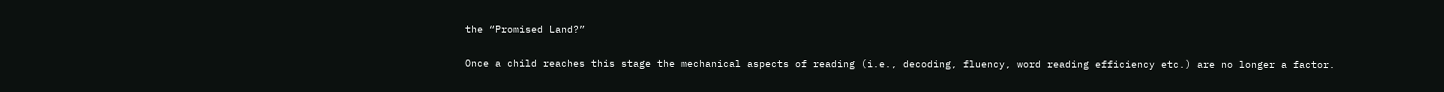the “Promised Land?”

Once a child reaches this stage the mechanical aspects of reading (i.e., decoding, fluency, word reading efficiency etc.) are no longer a factor.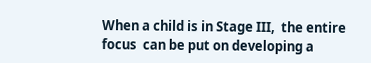When a child is in Stage III,  the entire focus  can be put on developing a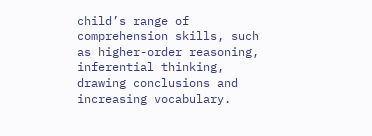child’s range of comprehension skills, such as higher-order reasoning, inferential thinking, drawing conclusions and increasing vocabulary.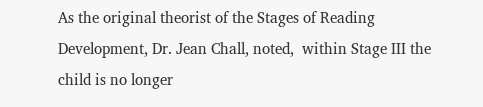As the original theorist of the Stages of Reading Development, Dr. Jean Chall, noted,  within Stage III the child is no longer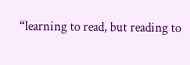“learning to read, but reading to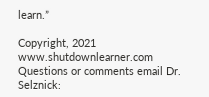learn.”

Copyright, 2021 www.shutdownlearner.com
Questions or comments email Dr. Selznick: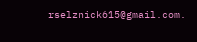rselznick615@gmail.com.